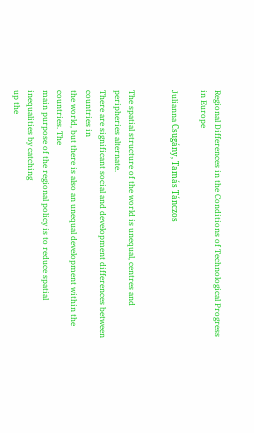Regional Differences in the Conditions of Technological Progress in Europe

Julianna Csugány, Tamás Tánczos


The spatial structure of the world is unequal, centres and peripheries alternate.
There are significant social and development differences between countries in
the world, but there is also an unequal development within the countries. The
main purpose of the regional policy is to reduce spatial inequalities by catching
up the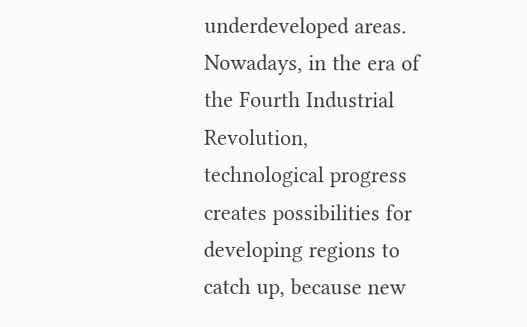underdeveloped areas. Nowadays, in the era of the Fourth Industrial
Revolution, technological progress creates possibilities for developing regions to
catch up, because new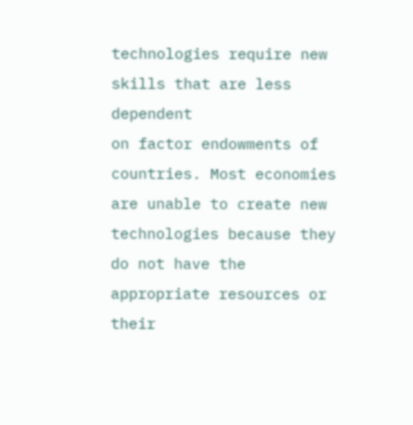technologies require new skills that are less dependent
on factor endowments of countries. Most economies are unable to create new
technologies because they do not have the appropriate resources or their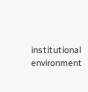institutional environment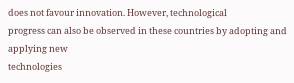does not favour innovation. However, technological
progress can also be observed in these countries by adopting and applying new
technologies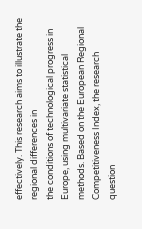effectively. This research aims to illustrate the regional differences in
the conditions of technological progress in Europe, using multivariate statistical
methods. Based on the European Regional Competitiveness Index, the research
question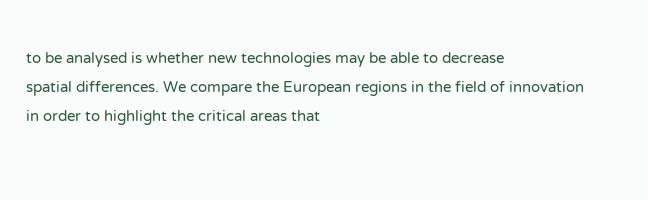to be analysed is whether new technologies may be able to decrease
spatial differences. We compare the European regions in the field of innovation
in order to highlight the critical areas that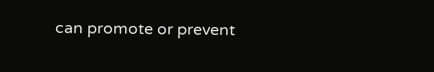can promote or prevent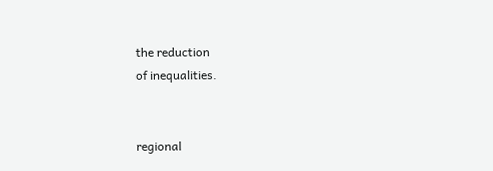the reduction
of inequalities.


regional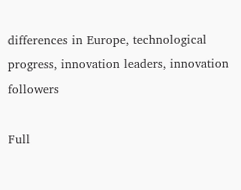differences in Europe, technological progress, innovation leaders, innovation followers

Full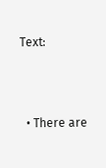Text:



  • There are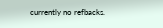currently no refbacks.